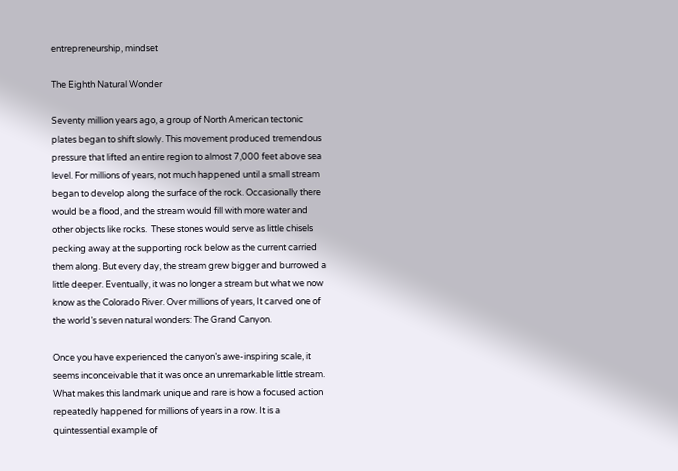entrepreneurship, mindset

The Eighth Natural Wonder

Seventy million years ago, a group of North American tectonic plates began to shift slowly. This movement produced tremendous pressure that lifted an entire region to almost 7,000 feet above sea level. For millions of years, not much happened until a small stream began to develop along the surface of the rock. Occasionally there would be a flood, and the stream would fill with more water and other objects like rocks.  These stones would serve as little chisels pecking away at the supporting rock below as the current carried them along. But every day, the stream grew bigger and burrowed a little deeper. Eventually, it was no longer a stream but what we now know as the Colorado River. Over millions of years, It carved one of the world’s seven natural wonders: The Grand Canyon.

Once you have experienced the canyon’s awe-inspiring scale, it seems inconceivable that it was once an unremarkable little stream. What makes this landmark unique and rare is how a focused action repeatedly happened for millions of years in a row. It is a quintessential example of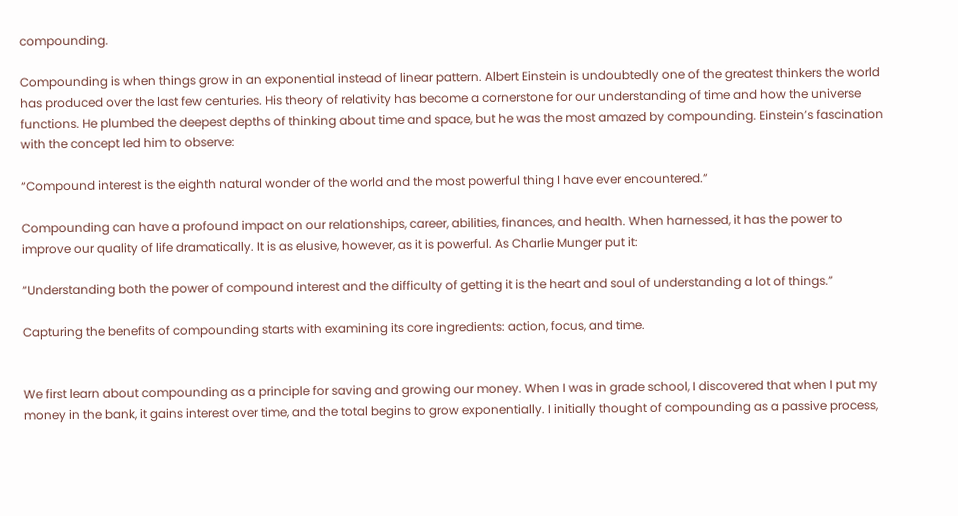compounding.

Compounding is when things grow in an exponential instead of linear pattern. Albert Einstein is undoubtedly one of the greatest thinkers the world has produced over the last few centuries. His theory of relativity has become a cornerstone for our understanding of time and how the universe functions. He plumbed the deepest depths of thinking about time and space, but he was the most amazed by compounding. Einstein’s fascination with the concept led him to observe:

“Compound interest is the eighth natural wonder of the world and the most powerful thing I have ever encountered.”

Compounding can have a profound impact on our relationships, career, abilities, finances, and health. When harnessed, it has the power to improve our quality of life dramatically. It is as elusive, however, as it is powerful. As Charlie Munger put it:

“Understanding both the power of compound interest and the difficulty of getting it is the heart and soul of understanding a lot of things.”

Capturing the benefits of compounding starts with examining its core ingredients: action, focus, and time.


We first learn about compounding as a principle for saving and growing our money. When I was in grade school, I discovered that when I put my money in the bank, it gains interest over time, and the total begins to grow exponentially. I initially thought of compounding as a passive process,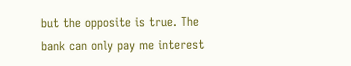but the opposite is true. The bank can only pay me interest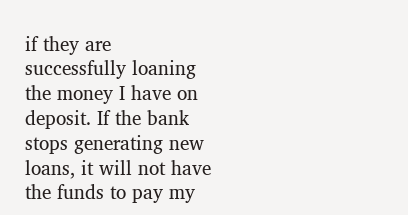if they are successfully loaning the money I have on deposit. If the bank stops generating new loans, it will not have the funds to pay my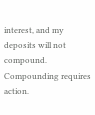interest, and my deposits will not compound. Compounding requires action.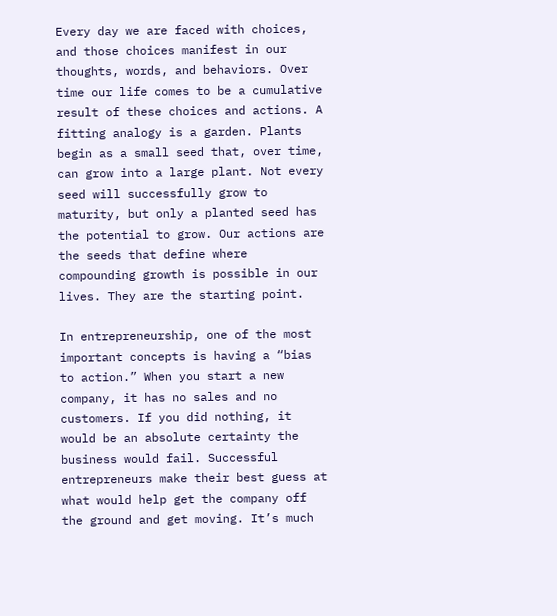Every day we are faced with choices, and those choices manifest in our thoughts, words, and behaviors. Over time our life comes to be a cumulative result of these choices and actions. A fitting analogy is a garden. Plants begin as a small seed that, over time, can grow into a large plant. Not every seed will successfully grow to maturity, but only a planted seed has the potential to grow. Our actions are the seeds that define where compounding growth is possible in our lives. They are the starting point.

In entrepreneurship, one of the most important concepts is having a “bias to action.” When you start a new company, it has no sales and no customers. If you did nothing, it would be an absolute certainty the business would fail. Successful entrepreneurs make their best guess at what would help get the company off the ground and get moving. It’s much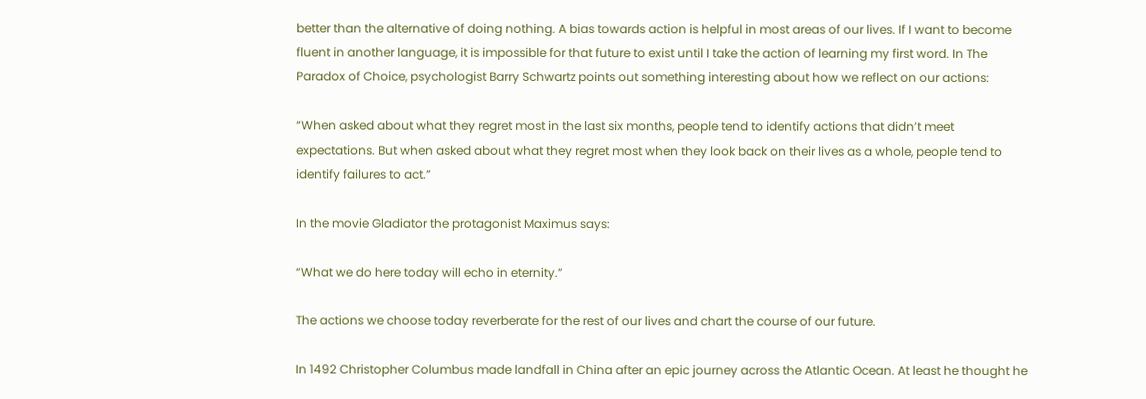better than the alternative of doing nothing. A bias towards action is helpful in most areas of our lives. If I want to become fluent in another language, it is impossible for that future to exist until I take the action of learning my first word. In The Paradox of Choice, psychologist Barry Schwartz points out something interesting about how we reflect on our actions:

“When asked about what they regret most in the last six months, people tend to identify actions that didn’t meet expectations. But when asked about what they regret most when they look back on their lives as a whole, people tend to identify failures to act.”

In the movie Gladiator the protagonist Maximus says:

“What we do here today will echo in eternity.”

The actions we choose today reverberate for the rest of our lives and chart the course of our future.

In 1492 Christopher Columbus made landfall in China after an epic journey across the Atlantic Ocean. At least he thought he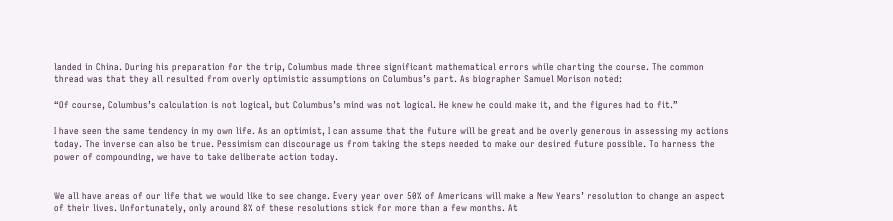landed in China. During his preparation for the trip, Columbus made three significant mathematical errors while charting the course. The common thread was that they all resulted from overly optimistic assumptions on Columbus’s part. As biographer Samuel Morison noted:

“Of course, Columbus’s calculation is not logical, but Columbus’s mind was not logical. He knew he could make it, and the figures had to fit.”

I have seen the same tendency in my own life. As an optimist, I can assume that the future will be great and be overly generous in assessing my actions today. The inverse can also be true. Pessimism can discourage us from taking the steps needed to make our desired future possible. To harness the power of compounding, we have to take deliberate action today.


We all have areas of our life that we would like to see change. Every year over 50% of Americans will make a New Years’ resolution to change an aspect of their lives. Unfortunately, only around 8% of these resolutions stick for more than a few months. At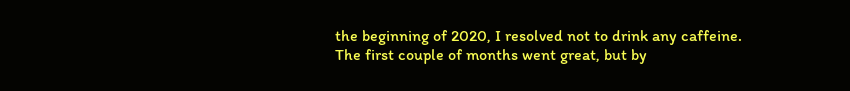the beginning of 2020, I resolved not to drink any caffeine. The first couple of months went great, but by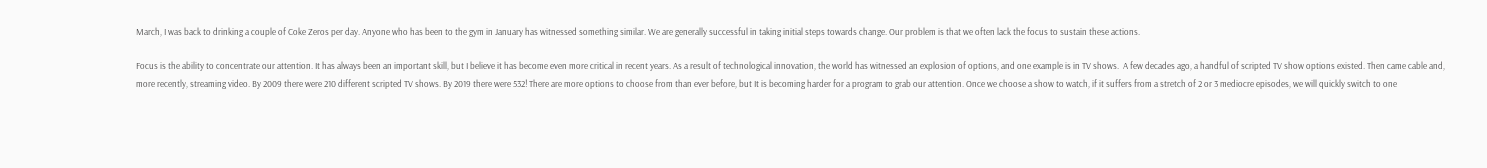March, I was back to drinking a couple of Coke Zeros per day. Anyone who has been to the gym in January has witnessed something similar. We are generally successful in taking initial steps towards change. Our problem is that we often lack the focus to sustain these actions.

Focus is the ability to concentrate our attention. It has always been an important skill, but I believe it has become even more critical in recent years. As a result of technological innovation, the world has witnessed an explosion of options, and one example is in TV shows.  A few decades ago, a handful of scripted TV show options existed. Then came cable and, more recently, streaming video. By 2009 there were 210 different scripted TV shows. By 2019 there were 532! There are more options to choose from than ever before, but It is becoming harder for a program to grab our attention. Once we choose a show to watch, if it suffers from a stretch of 2 or 3 mediocre episodes, we will quickly switch to one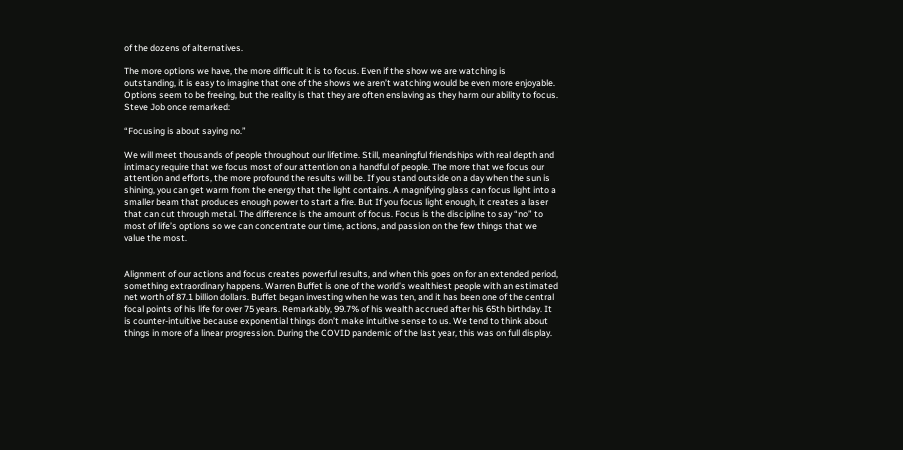of the dozens of alternatives.

The more options we have, the more difficult it is to focus. Even if the show we are watching is outstanding, it is easy to imagine that one of the shows we aren’t watching would be even more enjoyable. Options seem to be freeing, but the reality is that they are often enslaving as they harm our ability to focus. Steve Job once remarked:

“Focusing is about saying no.”

We will meet thousands of people throughout our lifetime. Still, meaningful friendships with real depth and intimacy require that we focus most of our attention on a handful of people. The more that we focus our attention and efforts, the more profound the results will be. If you stand outside on a day when the sun is shining, you can get warm from the energy that the light contains. A magnifying glass can focus light into a smaller beam that produces enough power to start a fire. But If you focus light enough, it creates a laser that can cut through metal. The difference is the amount of focus. Focus is the discipline to say “no” to most of life’s options so we can concentrate our time, actions, and passion on the few things that we value the most.


Alignment of our actions and focus creates powerful results, and when this goes on for an extended period, something extraordinary happens. Warren Buffet is one of the world’s wealthiest people with an estimated net worth of 87.1 billion dollars. Buffet began investing when he was ten, and it has been one of the central focal points of his life for over 75 years. Remarkably, 99.7% of his wealth accrued after his 65th birthday. It is counter-intuitive because exponential things don’t make intuitive sense to us. We tend to think about things in more of a linear progression. During the COVID pandemic of the last year, this was on full display.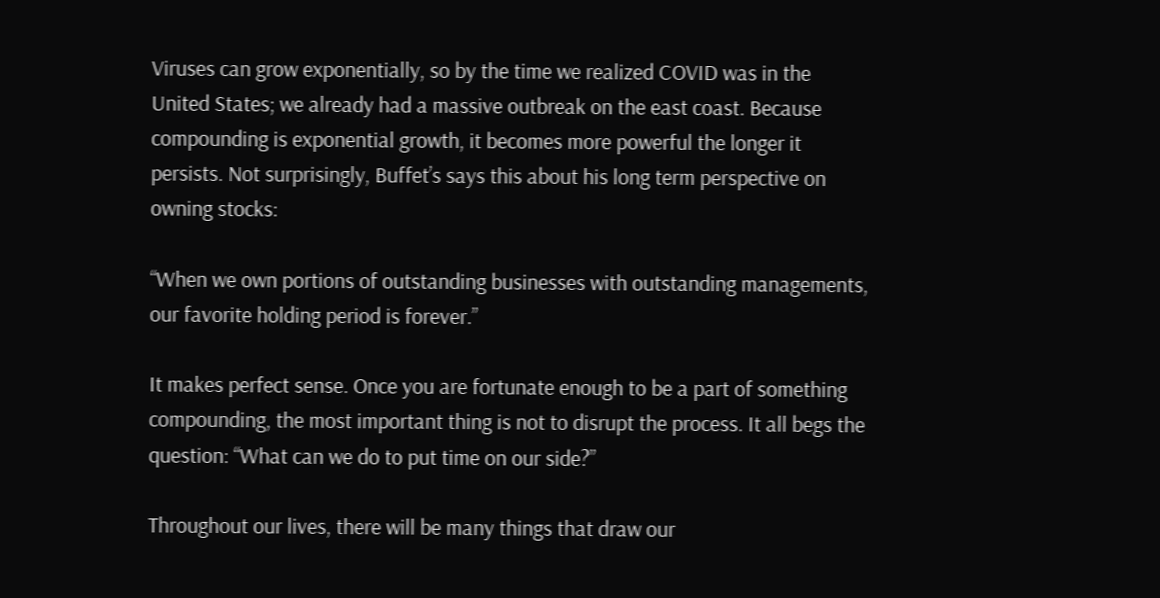Viruses can grow exponentially, so by the time we realized COVID was in the United States; we already had a massive outbreak on the east coast. Because compounding is exponential growth, it becomes more powerful the longer it persists. Not surprisingly, Buffet’s says this about his long term perspective on owning stocks:

“When we own portions of outstanding businesses with outstanding managements, our favorite holding period is forever.”

It makes perfect sense. Once you are fortunate enough to be a part of something compounding, the most important thing is not to disrupt the process. It all begs the question: “What can we do to put time on our side?”

Throughout our lives, there will be many things that draw our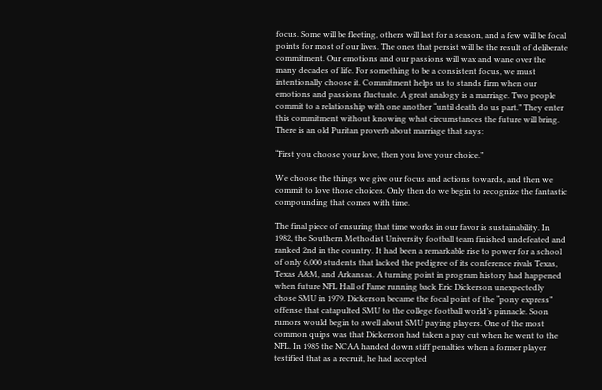focus. Some will be fleeting, others will last for a season, and a few will be focal points for most of our lives. The ones that persist will be the result of deliberate commitment. Our emotions and our passions will wax and wane over the many decades of life. For something to be a consistent focus, we must intentionally choose it. Commitment helps us to stands firm when our emotions and passions fluctuate. A great analogy is a marriage. Two people commit to a relationship with one another “until death do us part.” They enter this commitment without knowing what circumstances the future will bring. There is an old Puritan proverb about marriage that says:

“First you choose your love, then you love your choice.”

We choose the things we give our focus and actions towards, and then we commit to love those choices. Only then do we begin to recognize the fantastic compounding that comes with time.

The final piece of ensuring that time works in our favor is sustainability. In 1982, the Southern Methodist University football team finished undefeated and ranked 2nd in the country. It had been a remarkable rise to power for a school of only 6,000 students that lacked the pedigree of its conference rivals Texas, Texas A&M, and Arkansas. A turning point in program history had happened when future NFL Hall of Fame running back Eric Dickerson unexpectedly chose SMU in 1979. Dickerson became the focal point of the “pony express” offense that catapulted SMU to the college football world’s pinnacle. Soon rumors would begin to swell about SMU paying players. One of the most common quips was that Dickerson had taken a pay cut when he went to the NFL. In 1985 the NCAA handed down stiff penalties when a former player testified that as a recruit, he had accepted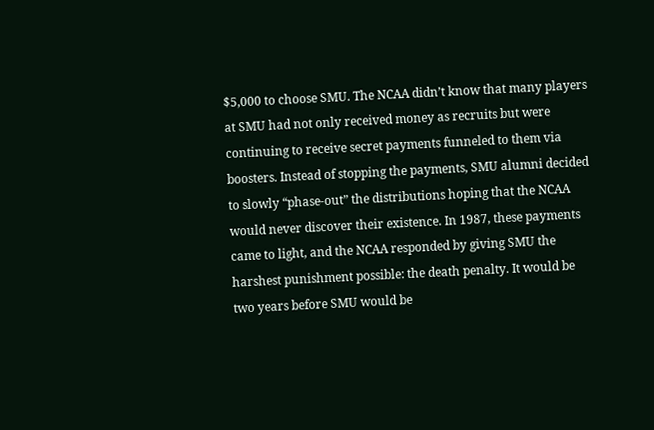$5,000 to choose SMU. The NCAA didn’t know that many players at SMU had not only received money as recruits but were continuing to receive secret payments funneled to them via boosters. Instead of stopping the payments, SMU alumni decided to slowly “phase-out” the distributions hoping that the NCAA would never discover their existence. In 1987, these payments came to light, and the NCAA responded by giving SMU the harshest punishment possible: the death penalty. It would be two years before SMU would be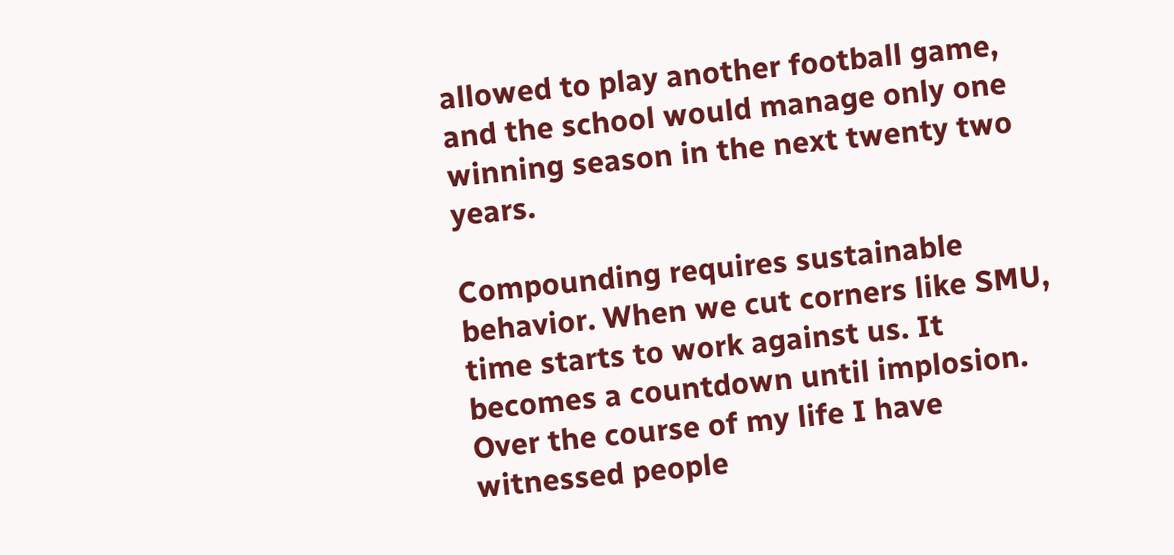allowed to play another football game, and the school would manage only one winning season in the next twenty two years.

Compounding requires sustainable behavior. When we cut corners like SMU, time starts to work against us. It becomes a countdown until implosion. Over the course of my life I have witnessed people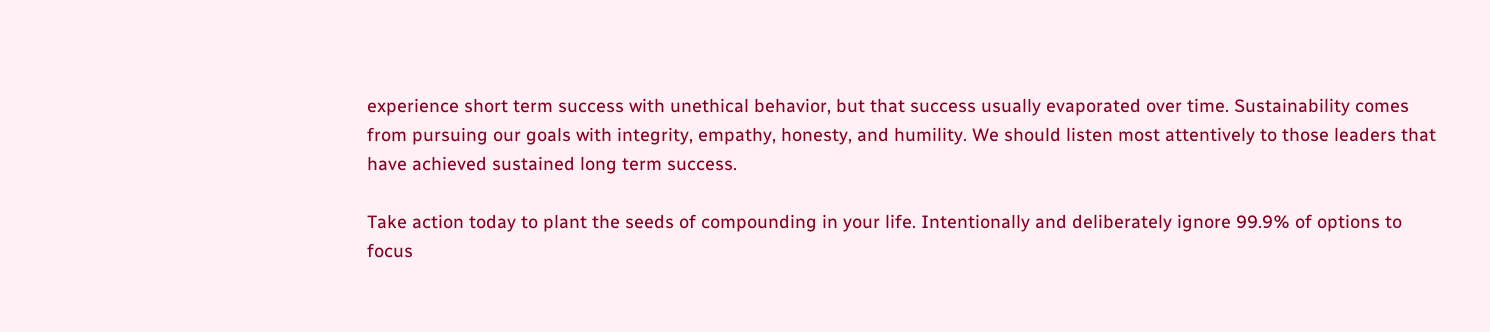experience short term success with unethical behavior, but that success usually evaporated over time. Sustainability comes from pursuing our goals with integrity, empathy, honesty, and humility. We should listen most attentively to those leaders that have achieved sustained long term success.

Take action today to plant the seeds of compounding in your life. Intentionally and deliberately ignore 99.9% of options to focus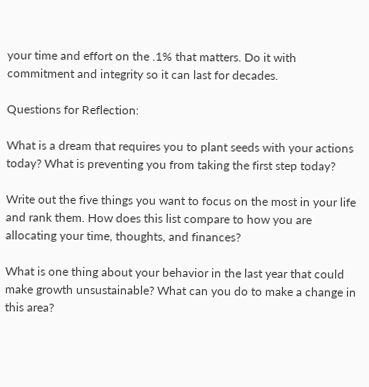your time and effort on the .1% that matters. Do it with commitment and integrity so it can last for decades.

Questions for Reflection:

What is a dream that requires you to plant seeds with your actions today? What is preventing you from taking the first step today?

Write out the five things you want to focus on the most in your life and rank them. How does this list compare to how you are allocating your time, thoughts, and finances?

What is one thing about your behavior in the last year that could make growth unsustainable? What can you do to make a change in this area?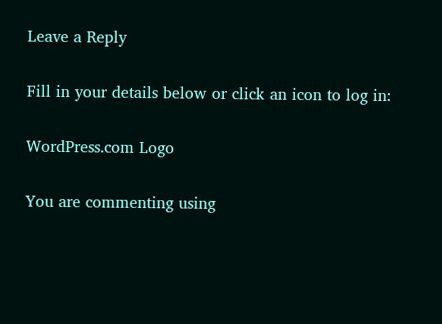Leave a Reply

Fill in your details below or click an icon to log in:

WordPress.com Logo

You are commenting using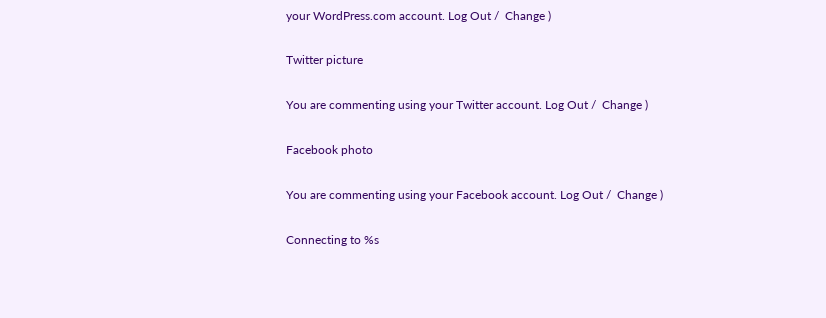your WordPress.com account. Log Out /  Change )

Twitter picture

You are commenting using your Twitter account. Log Out /  Change )

Facebook photo

You are commenting using your Facebook account. Log Out /  Change )

Connecting to %s